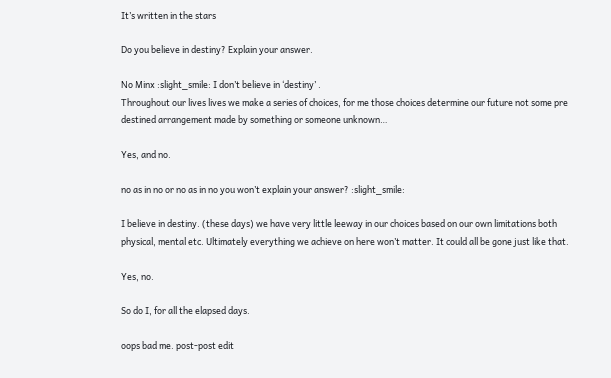It’s written in the stars

Do you believe in destiny? Explain your answer.

No Minx :slight_smile: I don’t believe in ‘destiny’ .
Throughout our lives lives we make a series of choices, for me those choices determine our future not some pre destined arrangement made by something or someone unknown…

Yes, and no.

no as in no or no as in no you won’t explain your answer? :slight_smile:

I believe in destiny. (these days) we have very little leeway in our choices based on our own limitations both physical, mental etc. Ultimately everything we achieve on here won’t matter. It could all be gone just like that.

Yes, no.

So do I, for all the elapsed days.

oops bad me. post-post edit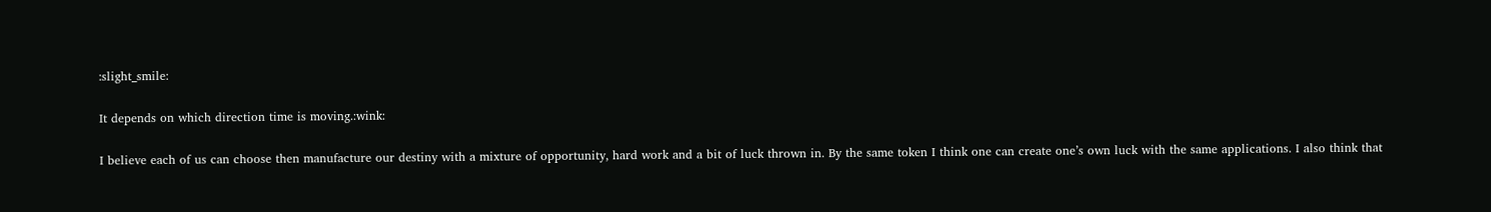:slight_smile:

It depends on which direction time is moving.:wink:

I believe each of us can choose then manufacture our destiny with a mixture of opportunity, hard work and a bit of luck thrown in. By the same token I think one can create one’s own luck with the same applications. I also think that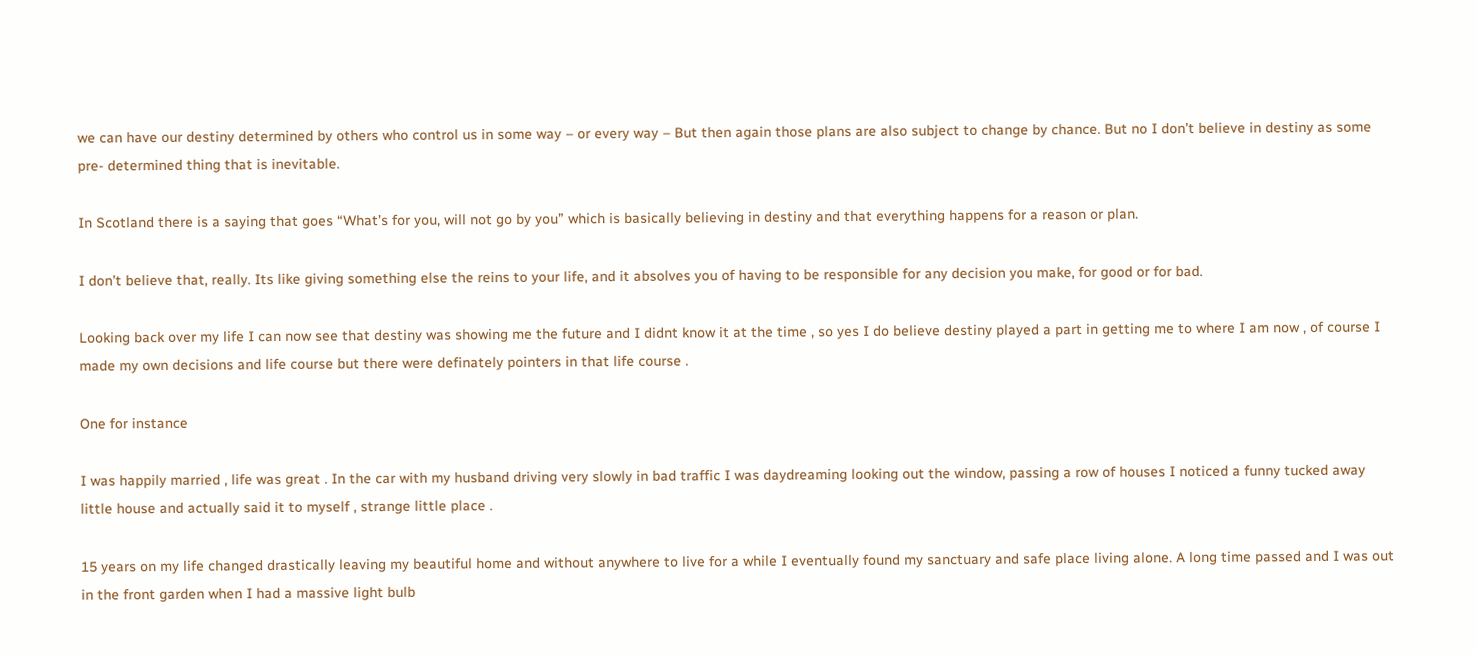we can have our destiny determined by others who control us in some way – or every way – But then again those plans are also subject to change by chance. But no I don’t believe in destiny as some pre- determined thing that is inevitable.

In Scotland there is a saying that goes “What’s for you, will not go by you” which is basically believing in destiny and that everything happens for a reason or plan.

I don’t believe that, really. Its like giving something else the reins to your life, and it absolves you of having to be responsible for any decision you make, for good or for bad.

Looking back over my life I can now see that destiny was showing me the future and I didnt know it at the time , so yes I do believe destiny played a part in getting me to where I am now , of course I made my own decisions and life course but there were definately pointers in that life course .

One for instance

I was happily married , life was great . In the car with my husband driving very slowly in bad traffic I was daydreaming looking out the window, passing a row of houses I noticed a funny tucked away little house and actually said it to myself , strange little place .

15 years on my life changed drastically leaving my beautiful home and without anywhere to live for a while I eventually found my sanctuary and safe place living alone. A long time passed and I was out in the front garden when I had a massive light bulb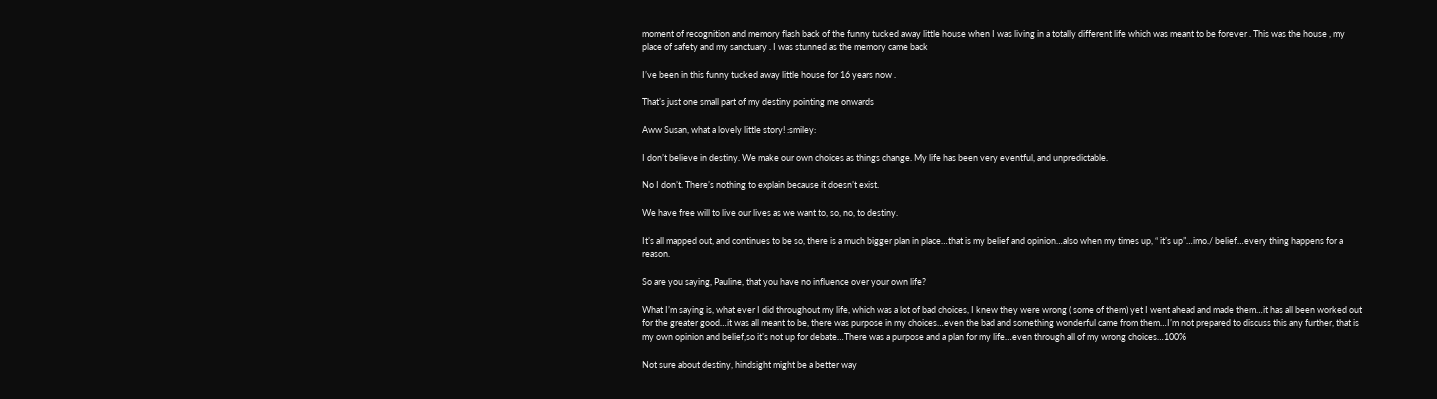moment of recognition and memory flash back of the funny tucked away little house when I was living in a totally different life which was meant to be forever . This was the house , my place of safety and my sanctuary . I was stunned as the memory came back

I’ve been in this funny tucked away little house for 16 years now .

That’s just one small part of my destiny pointing me onwards

Aww Susan, what a lovely little story! :smiley:

I don’t believe in destiny. We make our own choices as things change. My life has been very eventful, and unpredictable.

No I don’t. There’s nothing to explain because it doesn’t exist.

We have free will to live our lives as we want to, so, no, to destiny.

It’s all mapped out, and continues to be so, there is a much bigger plan in place…that is my belief and opinion…also when my times up, “ it’s up”…imo./ belief…every thing happens for a reason.

So are you saying, Pauline, that you have no influence over your own life?

What I’m saying is, what ever I did throughout my life, which was a lot of bad choices, I knew they were wrong ( some of them) yet I went ahead and made them…it has all been worked out for the greater good…it was all meant to be, there was purpose in my choices…even the bad and something wonderful came from them…I’m not prepared to discuss this any further, that is my own opinion and belief,so it’s not up for debate…There was a purpose and a plan for my life…even through all of my wrong choices…100%

Not sure about destiny, hindsight might be a better way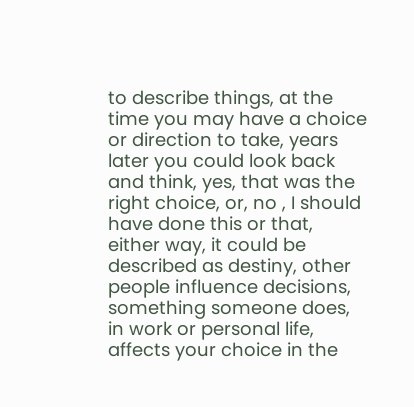to describe things, at the time you may have a choice or direction to take, years later you could look back and think, yes, that was the right choice, or, no , I should have done this or that, either way, it could be described as destiny, other people influence decisions, something someone does, in work or personal life, affects your choice in the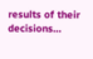results of their decisions…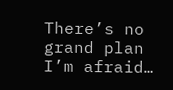There’s no grand plan I’m afraid…